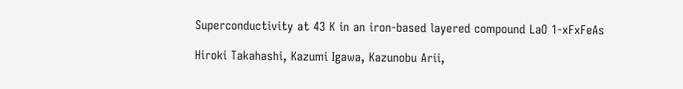Superconductivity at 43 K in an iron-based layered compound LaO 1-xFxFeAs

Hiroki Takahashi, Kazumi Igawa, Kazunobu Arii,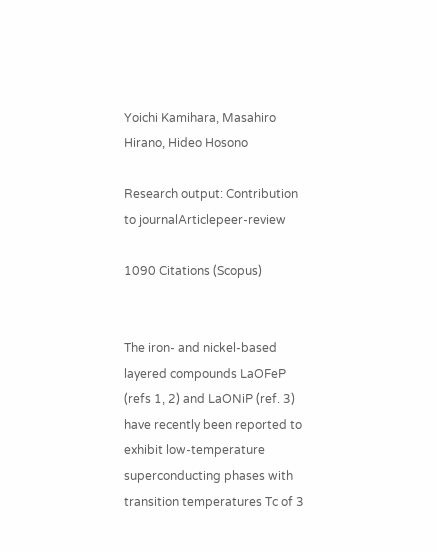Yoichi Kamihara, Masahiro Hirano, Hideo Hosono

Research output: Contribution to journalArticlepeer-review

1090 Citations (Scopus)


The iron- and nickel-based layered compounds LaOFeP (refs 1, 2) and LaONiP (ref. 3) have recently been reported to exhibit low-temperature superconducting phases with transition temperatures Tc of 3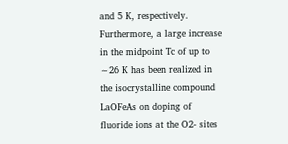and 5 K, respectively. Furthermore, a large increase in the midpoint Tc of up to ∼26 K has been realized in the isocrystalline compound LaOFeAs on doping of fluoride ions at the O2- sites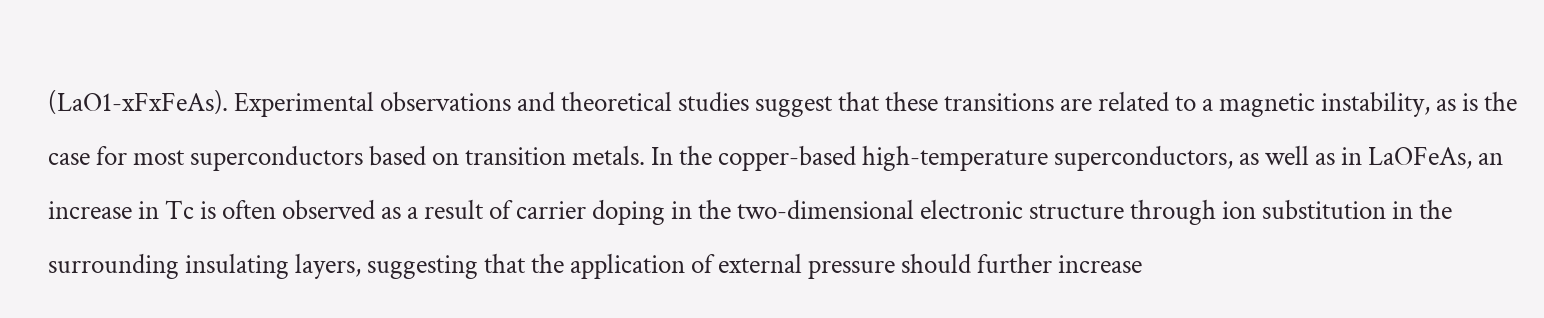(LaO1-xFxFeAs). Experimental observations and theoretical studies suggest that these transitions are related to a magnetic instability, as is the case for most superconductors based on transition metals. In the copper-based high-temperature superconductors, as well as in LaOFeAs, an increase in Tc is often observed as a result of carrier doping in the two-dimensional electronic structure through ion substitution in the surrounding insulating layers, suggesting that the application of external pressure should further increase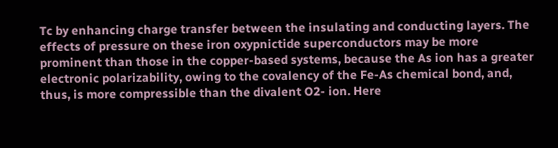Tc by enhancing charge transfer between the insulating and conducting layers. The effects of pressure on these iron oxypnictide superconductors may be more prominent than those in the copper-based systems, because the As ion has a greater electronic polarizability, owing to the covalency of the Fe-As chemical bond, and, thus, is more compressible than the divalent O2- ion. Here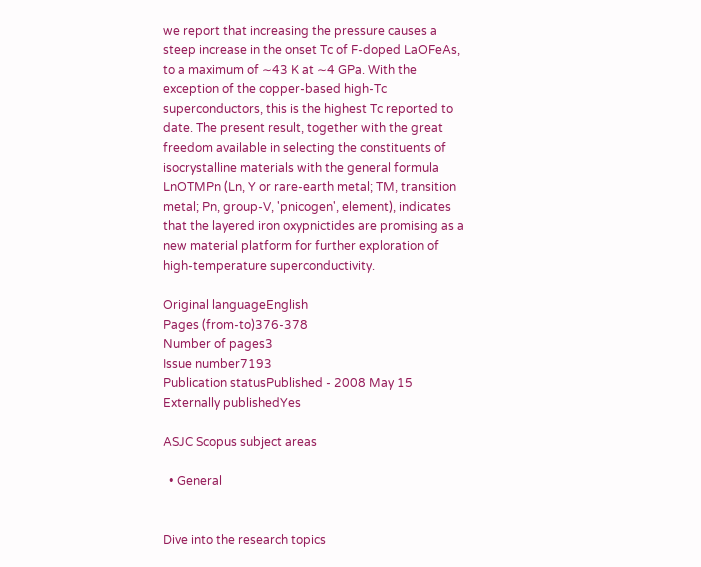we report that increasing the pressure causes a steep increase in the onset Tc of F-doped LaOFeAs, to a maximum of ∼43 K at ∼4 GPa. With the exception of the copper-based high-Tc superconductors, this is the highest Tc reported to date. The present result, together with the great freedom available in selecting the constituents of isocrystalline materials with the general formula LnOTMPn (Ln, Y or rare-earth metal; TM, transition metal; Pn, group-V, 'pnicogen', element), indicates that the layered iron oxypnictides are promising as a new material platform for further exploration of high-temperature superconductivity.

Original languageEnglish
Pages (from-to)376-378
Number of pages3
Issue number7193
Publication statusPublished - 2008 May 15
Externally publishedYes

ASJC Scopus subject areas

  • General


Dive into the research topics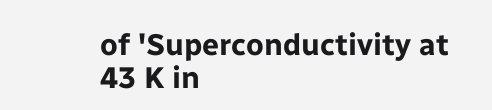of 'Superconductivity at 43 K in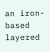an iron-based layered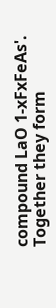compound LaO 1-xFxFeAs'. Together they form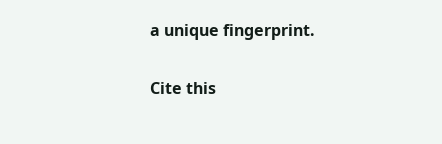a unique fingerprint.

Cite this